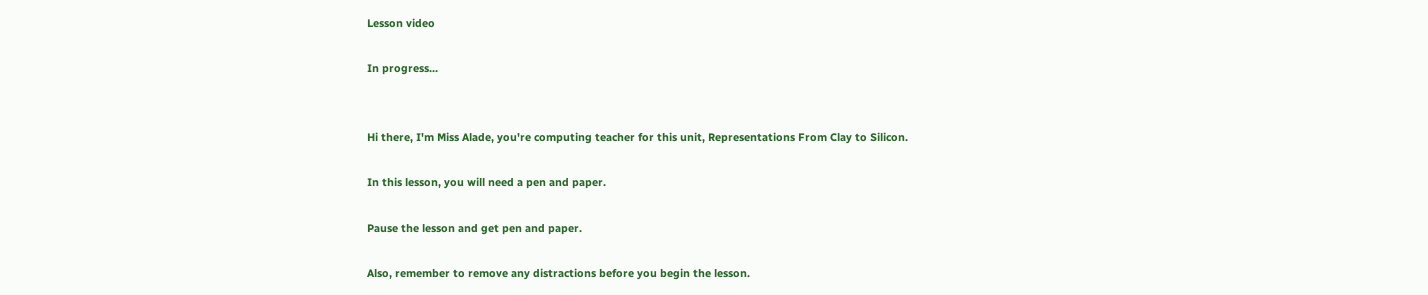Lesson video

In progress...


Hi there, I'm Miss Alade, you're computing teacher for this unit, Representations From Clay to Silicon.

In this lesson, you will need a pen and paper.

Pause the lesson and get pen and paper.

Also, remember to remove any distractions before you begin the lesson.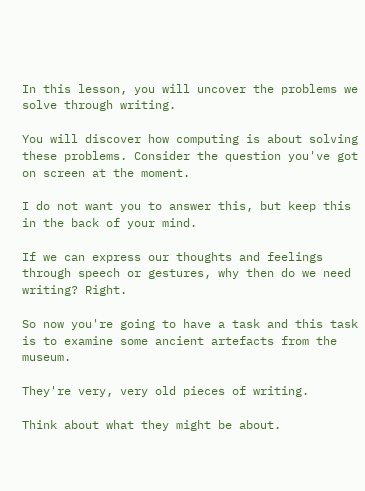In this lesson, you will uncover the problems we solve through writing.

You will discover how computing is about solving these problems. Consider the question you've got on screen at the moment.

I do not want you to answer this, but keep this in the back of your mind.

If we can express our thoughts and feelings through speech or gestures, why then do we need writing? Right.

So now you're going to have a task and this task is to examine some ancient artefacts from the museum.

They're very, very old pieces of writing.

Think about what they might be about.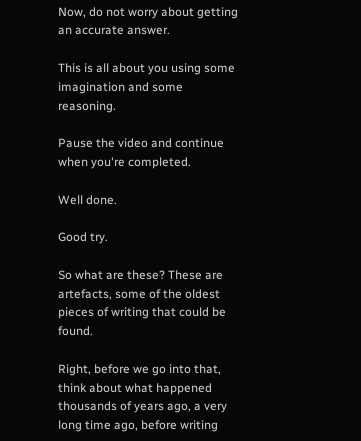Now, do not worry about getting an accurate answer.

This is all about you using some imagination and some reasoning.

Pause the video and continue when you're completed.

Well done.

Good try.

So what are these? These are artefacts, some of the oldest pieces of writing that could be found.

Right, before we go into that, think about what happened thousands of years ago, a very long time ago, before writing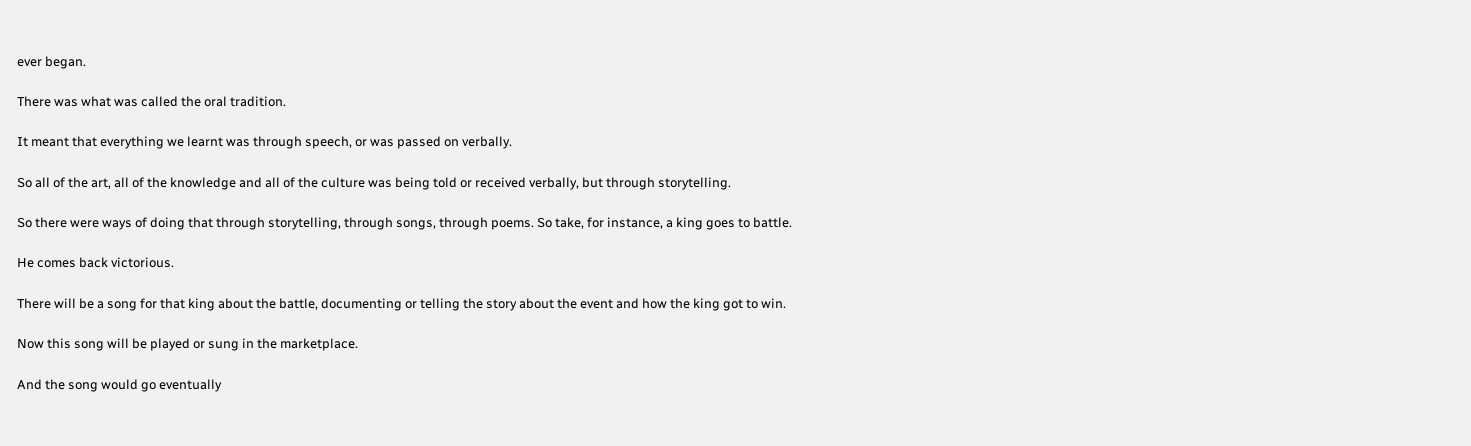ever began.

There was what was called the oral tradition.

It meant that everything we learnt was through speech, or was passed on verbally.

So all of the art, all of the knowledge and all of the culture was being told or received verbally, but through storytelling.

So there were ways of doing that through storytelling, through songs, through poems. So take, for instance, a king goes to battle.

He comes back victorious.

There will be a song for that king about the battle, documenting or telling the story about the event and how the king got to win.

Now this song will be played or sung in the marketplace.

And the song would go eventually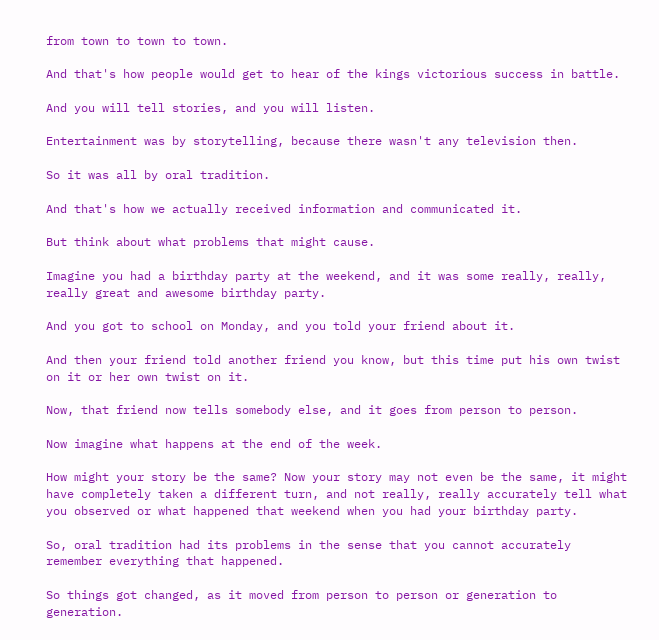from town to town to town.

And that's how people would get to hear of the kings victorious success in battle.

And you will tell stories, and you will listen.

Entertainment was by storytelling, because there wasn't any television then.

So it was all by oral tradition.

And that's how we actually received information and communicated it.

But think about what problems that might cause.

Imagine you had a birthday party at the weekend, and it was some really, really, really great and awesome birthday party.

And you got to school on Monday, and you told your friend about it.

And then your friend told another friend you know, but this time put his own twist on it or her own twist on it.

Now, that friend now tells somebody else, and it goes from person to person.

Now imagine what happens at the end of the week.

How might your story be the same? Now your story may not even be the same, it might have completely taken a different turn, and not really, really accurately tell what you observed or what happened that weekend when you had your birthday party.

So, oral tradition had its problems in the sense that you cannot accurately remember everything that happened.

So things got changed, as it moved from person to person or generation to generation.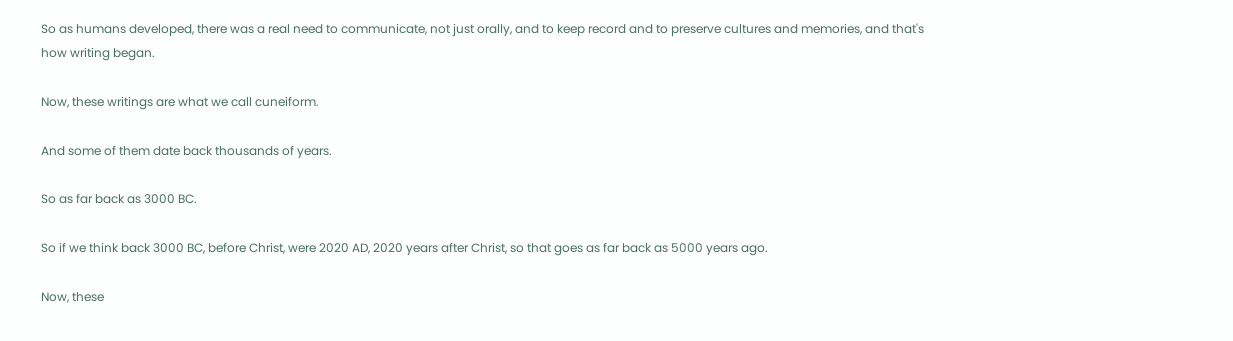So as humans developed, there was a real need to communicate, not just orally, and to keep record and to preserve cultures and memories, and that's how writing began.

Now, these writings are what we call cuneiform.

And some of them date back thousands of years.

So as far back as 3000 BC.

So if we think back 3000 BC, before Christ, were 2020 AD, 2020 years after Christ, so that goes as far back as 5000 years ago.

Now, these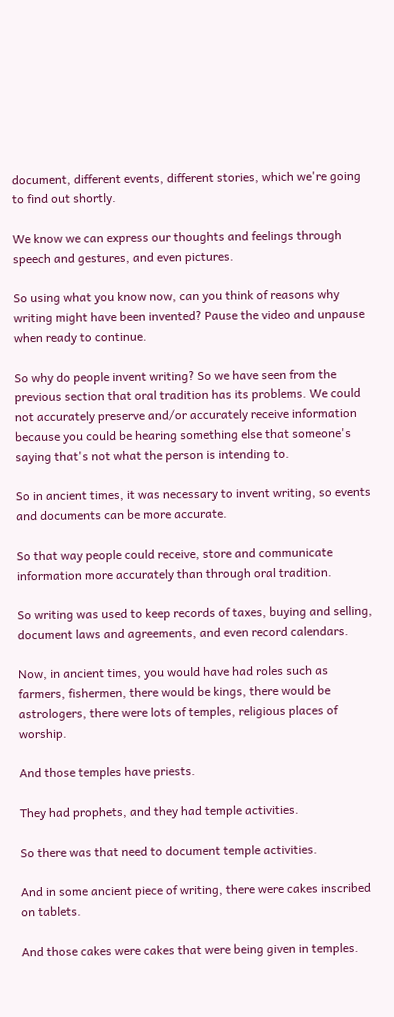document, different events, different stories, which we're going to find out shortly.

We know we can express our thoughts and feelings through speech and gestures, and even pictures.

So using what you know now, can you think of reasons why writing might have been invented? Pause the video and unpause when ready to continue.

So why do people invent writing? So we have seen from the previous section that oral tradition has its problems. We could not accurately preserve and/or accurately receive information because you could be hearing something else that someone's saying that's not what the person is intending to.

So in ancient times, it was necessary to invent writing, so events and documents can be more accurate.

So that way people could receive, store and communicate information more accurately than through oral tradition.

So writing was used to keep records of taxes, buying and selling, document laws and agreements, and even record calendars.

Now, in ancient times, you would have had roles such as farmers, fishermen, there would be kings, there would be astrologers, there were lots of temples, religious places of worship.

And those temples have priests.

They had prophets, and they had temple activities.

So there was that need to document temple activities.

And in some ancient piece of writing, there were cakes inscribed on tablets.

And those cakes were cakes that were being given in temples.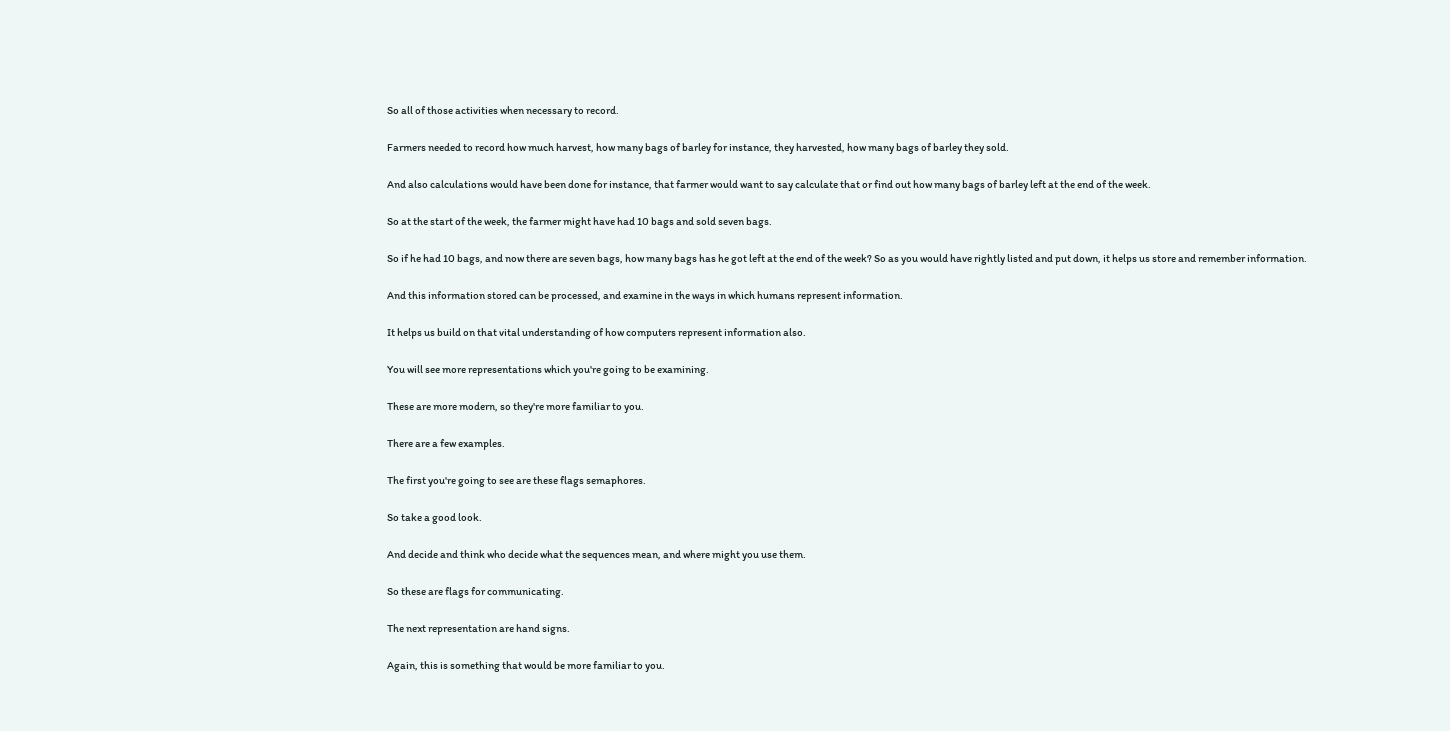So all of those activities when necessary to record.

Farmers needed to record how much harvest, how many bags of barley for instance, they harvested, how many bags of barley they sold.

And also calculations would have been done for instance, that farmer would want to say calculate that or find out how many bags of barley left at the end of the week.

So at the start of the week, the farmer might have had 10 bags and sold seven bags.

So if he had 10 bags, and now there are seven bags, how many bags has he got left at the end of the week? So as you would have rightly listed and put down, it helps us store and remember information.

And this information stored can be processed, and examine in the ways in which humans represent information.

It helps us build on that vital understanding of how computers represent information also.

You will see more representations which you're going to be examining.

These are more modern, so they're more familiar to you.

There are a few examples.

The first you're going to see are these flags semaphores.

So take a good look.

And decide and think who decide what the sequences mean, and where might you use them.

So these are flags for communicating.

The next representation are hand signs.

Again, this is something that would be more familiar to you.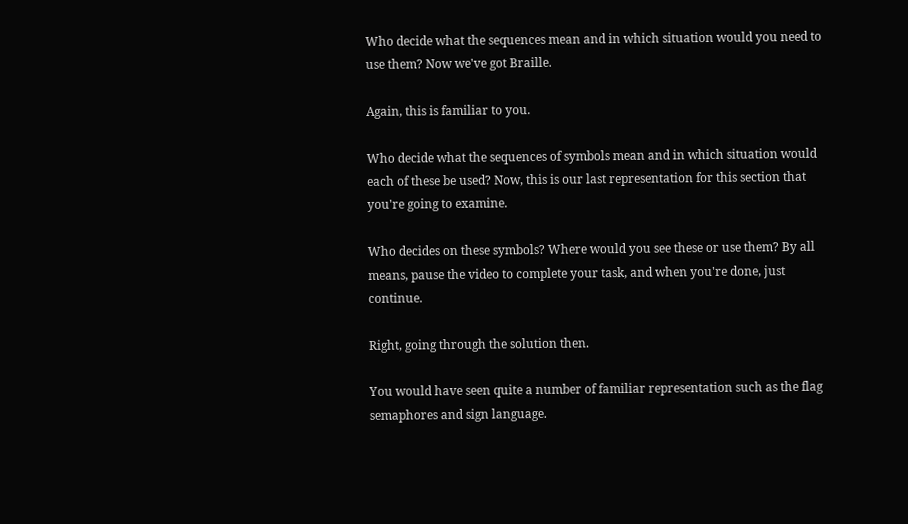Who decide what the sequences mean and in which situation would you need to use them? Now we've got Braille.

Again, this is familiar to you.

Who decide what the sequences of symbols mean and in which situation would each of these be used? Now, this is our last representation for this section that you're going to examine.

Who decides on these symbols? Where would you see these or use them? By all means, pause the video to complete your task, and when you're done, just continue.

Right, going through the solution then.

You would have seen quite a number of familiar representation such as the flag semaphores and sign language.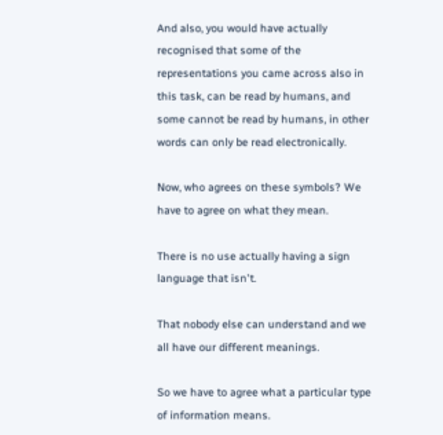And also, you would have actually recognised that some of the representations you came across also in this task, can be read by humans, and some cannot be read by humans, in other words can only be read electronically.

Now, who agrees on these symbols? We have to agree on what they mean.

There is no use actually having a sign language that isn't.

That nobody else can understand and we all have our different meanings.

So we have to agree what a particular type of information means.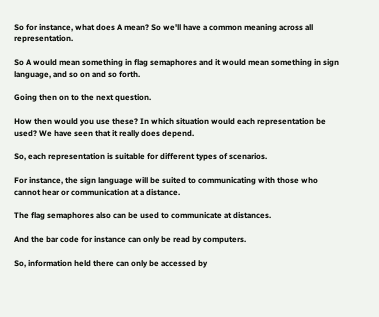So for instance, what does A mean? So we'll have a common meaning across all representation.

So A would mean something in flag semaphores and it would mean something in sign language, and so on and so forth.

Going then on to the next question.

How then would you use these? In which situation would each representation be used? We have seen that it really does depend.

So, each representation is suitable for different types of scenarios.

For instance, the sign language will be suited to communicating with those who cannot hear or communication at a distance.

The flag semaphores also can be used to communicate at distances.

And the bar code for instance can only be read by computers.

So, information held there can only be accessed by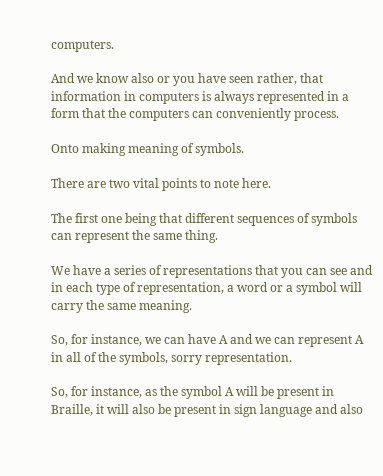computers.

And we know also or you have seen rather, that information in computers is always represented in a form that the computers can conveniently process.

Onto making meaning of symbols.

There are two vital points to note here.

The first one being that different sequences of symbols can represent the same thing.

We have a series of representations that you can see and in each type of representation, a word or a symbol will carry the same meaning.

So, for instance, we can have A and we can represent A in all of the symbols, sorry representation.

So, for instance, as the symbol A will be present in Braille, it will also be present in sign language and also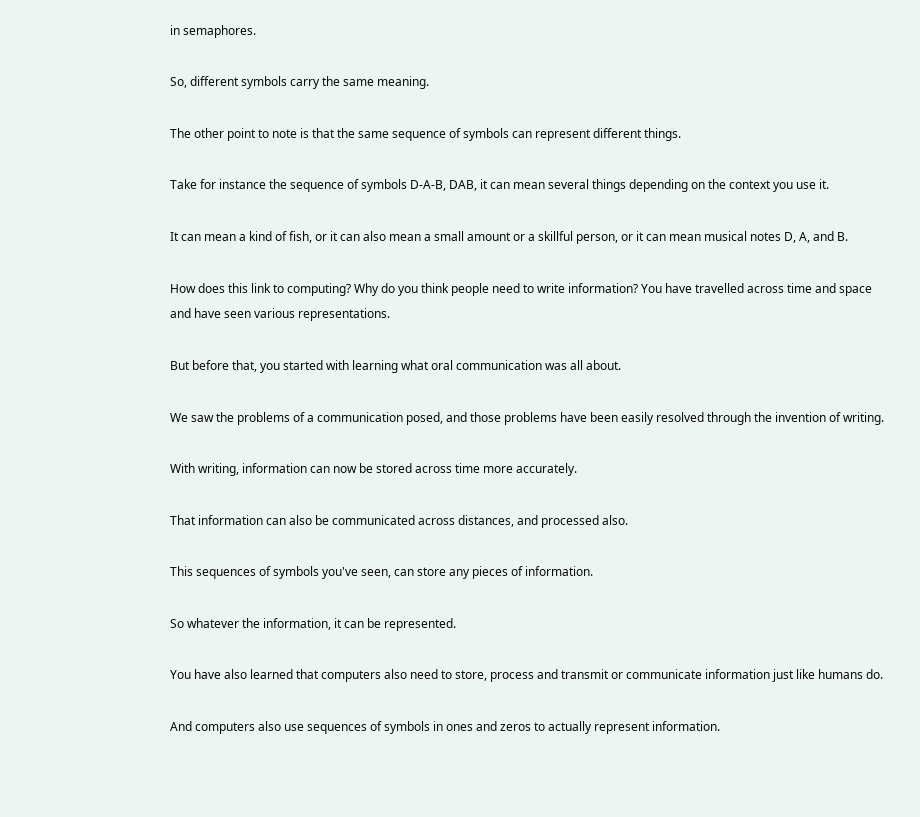in semaphores.

So, different symbols carry the same meaning.

The other point to note is that the same sequence of symbols can represent different things.

Take for instance the sequence of symbols D-A-B, DAB, it can mean several things depending on the context you use it.

It can mean a kind of fish, or it can also mean a small amount or a skillful person, or it can mean musical notes D, A, and B.

How does this link to computing? Why do you think people need to write information? You have travelled across time and space and have seen various representations.

But before that, you started with learning what oral communication was all about.

We saw the problems of a communication posed, and those problems have been easily resolved through the invention of writing.

With writing, information can now be stored across time more accurately.

That information can also be communicated across distances, and processed also.

This sequences of symbols you've seen, can store any pieces of information.

So whatever the information, it can be represented.

You have also learned that computers also need to store, process and transmit or communicate information just like humans do.

And computers also use sequences of symbols in ones and zeros to actually represent information.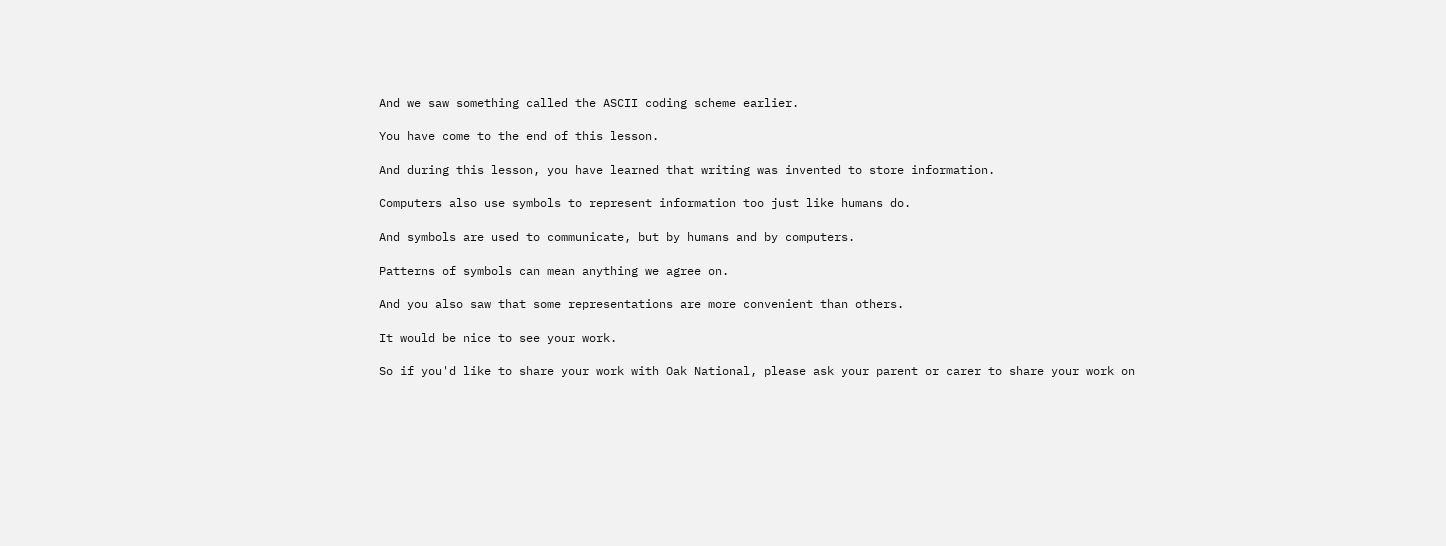And we saw something called the ASCII coding scheme earlier.

You have come to the end of this lesson.

And during this lesson, you have learned that writing was invented to store information.

Computers also use symbols to represent information too just like humans do.

And symbols are used to communicate, but by humans and by computers.

Patterns of symbols can mean anything we agree on.

And you also saw that some representations are more convenient than others.

It would be nice to see your work.

So if you'd like to share your work with Oak National, please ask your parent or carer to share your work on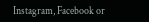Instagram, Facebook or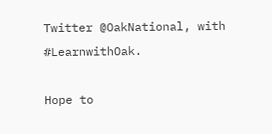Twitter @OakNational, with #LearnwithOak.

Hope to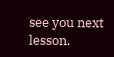see you next lesson.